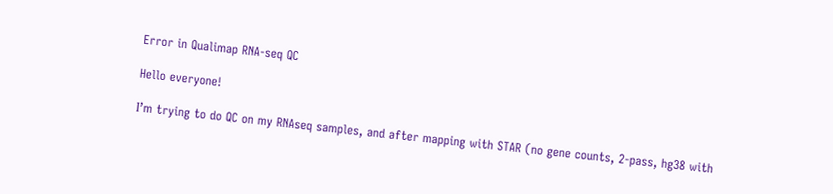Error in Qualimap RNA-seq QC

Hello everyone!

I’m trying to do QC on my RNAseq samples, and after mapping with STAR (no gene counts, 2-pass, hg38 with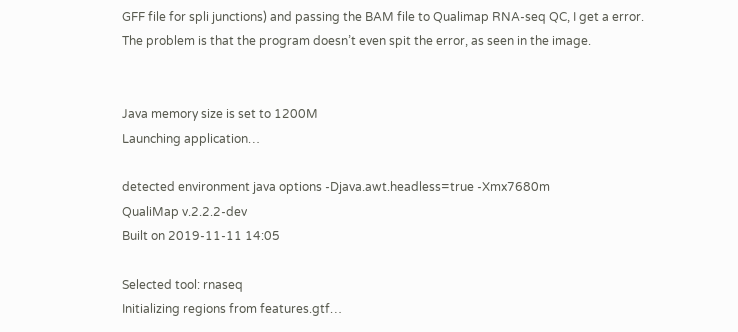GFF file for spli junctions) and passing the BAM file to Qualimap RNA-seq QC, I get a error.
The problem is that the program doesn’t even spit the error, as seen in the image.


Java memory size is set to 1200M
Launching application…

detected environment java options -Djava.awt.headless=true -Xmx7680m
QualiMap v.2.2.2-dev
Built on 2019-11-11 14:05

Selected tool: rnaseq
Initializing regions from features.gtf…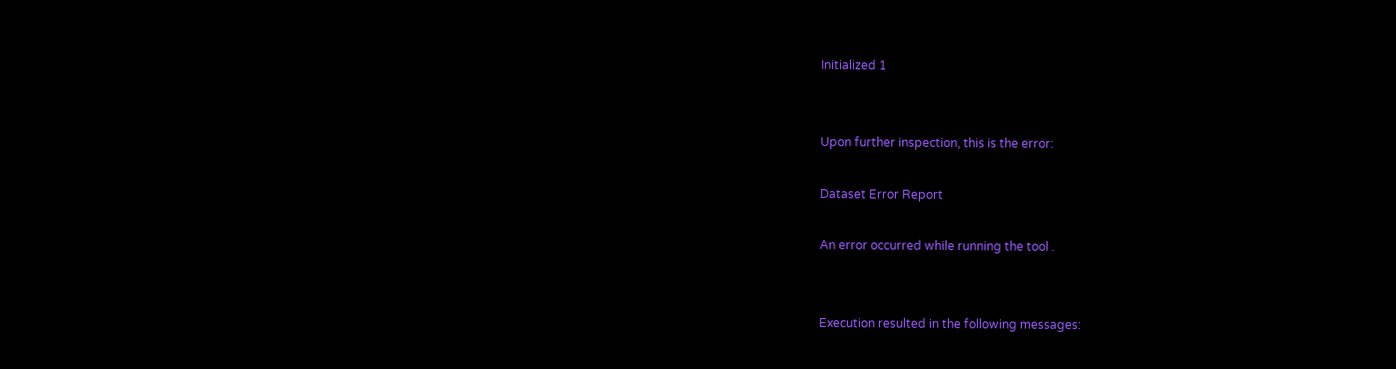Initialized 1


Upon further inspection, this is the error:

Dataset Error Report

An error occurred while running the tool .


Execution resulted in the following messages: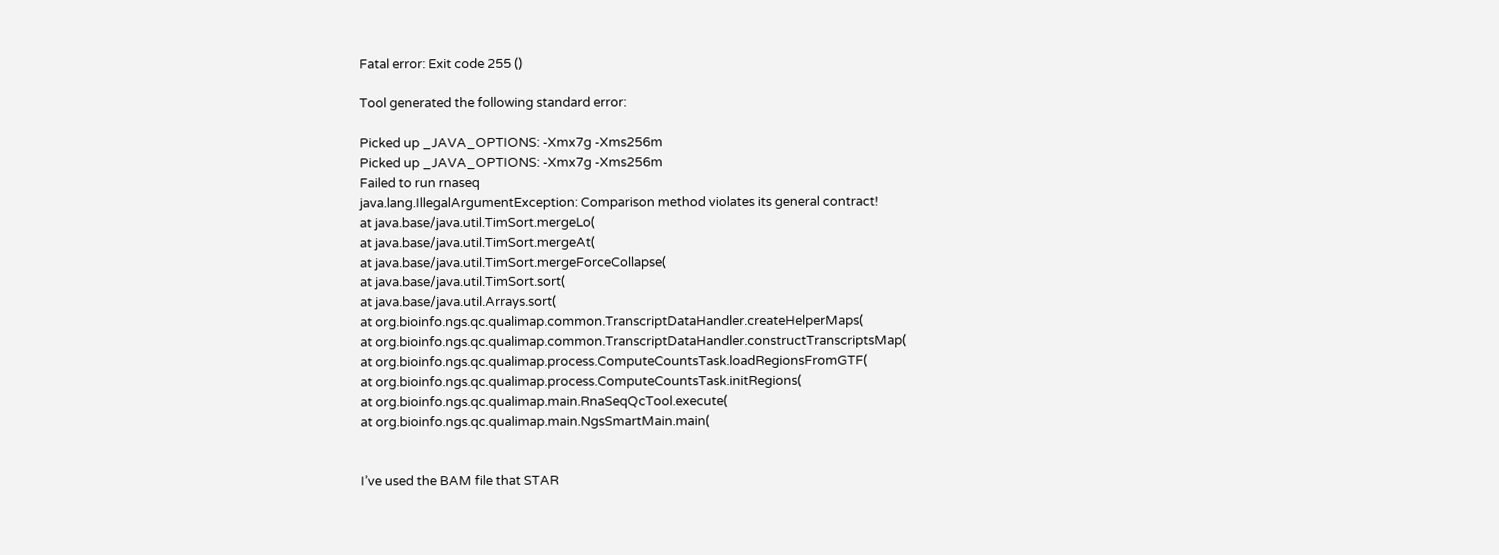Fatal error: Exit code 255 ()

Tool generated the following standard error:

Picked up _JAVA_OPTIONS: -Xmx7g -Xms256m
Picked up _JAVA_OPTIONS: -Xmx7g -Xms256m
Failed to run rnaseq
java.lang.IllegalArgumentException: Comparison method violates its general contract!
at java.base/java.util.TimSort.mergeLo(
at java.base/java.util.TimSort.mergeAt(
at java.base/java.util.TimSort.mergeForceCollapse(
at java.base/java.util.TimSort.sort(
at java.base/java.util.Arrays.sort(
at org.bioinfo.ngs.qc.qualimap.common.TranscriptDataHandler.createHelperMaps(
at org.bioinfo.ngs.qc.qualimap.common.TranscriptDataHandler.constructTranscriptsMap(
at org.bioinfo.ngs.qc.qualimap.process.ComputeCountsTask.loadRegionsFromGTF(
at org.bioinfo.ngs.qc.qualimap.process.ComputeCountsTask.initRegions(
at org.bioinfo.ngs.qc.qualimap.main.RnaSeqQcTool.execute(
at org.bioinfo.ngs.qc.qualimap.main.NgsSmartMain.main(


I’ve used the BAM file that STAR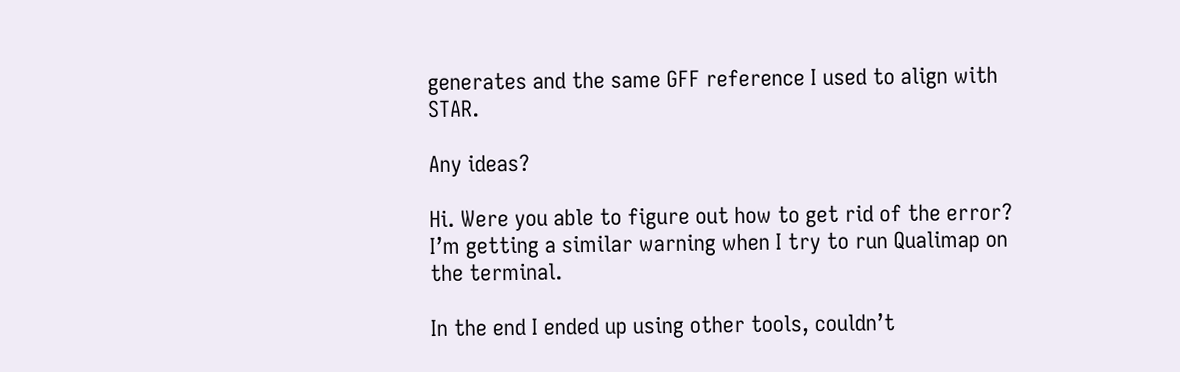generates and the same GFF reference I used to align with STAR.

Any ideas?

Hi. Were you able to figure out how to get rid of the error? I’m getting a similar warning when I try to run Qualimap on the terminal.

In the end I ended up using other tools, couldn’t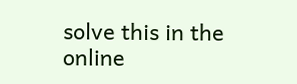solve this in the online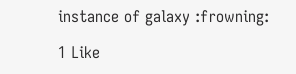instance of galaxy :frowning:

1 Like